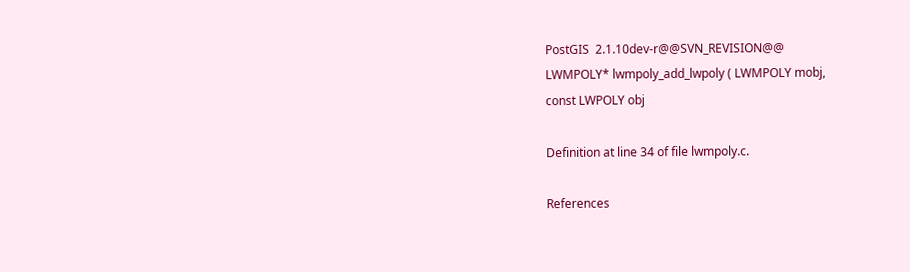PostGIS  2.1.10dev-r@@SVN_REVISION@@
LWMPOLY* lwmpoly_add_lwpoly ( LWMPOLY mobj,
const LWPOLY obj

Definition at line 34 of file lwmpoly.c.

References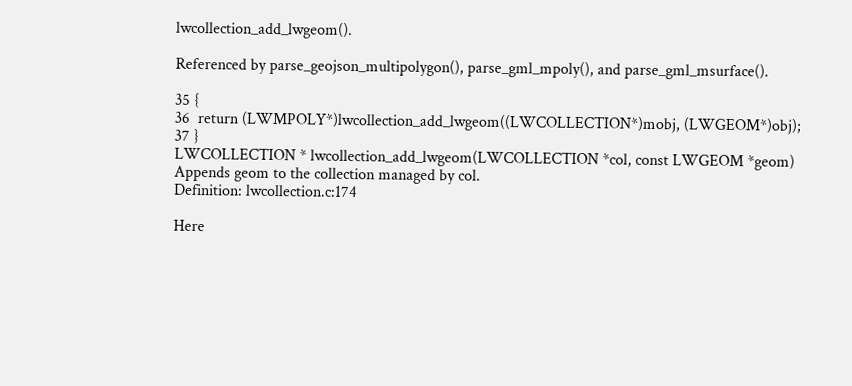lwcollection_add_lwgeom().

Referenced by parse_geojson_multipolygon(), parse_gml_mpoly(), and parse_gml_msurface().

35 {
36  return (LWMPOLY*)lwcollection_add_lwgeom((LWCOLLECTION*)mobj, (LWGEOM*)obj);
37 }
LWCOLLECTION * lwcollection_add_lwgeom(LWCOLLECTION *col, const LWGEOM *geom)
Appends geom to the collection managed by col.
Definition: lwcollection.c:174

Here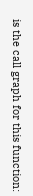is the call graph for this function: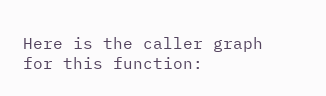Here is the caller graph for this function: